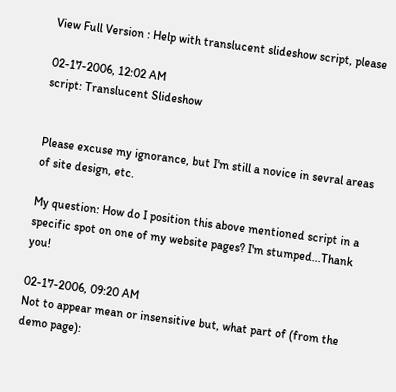View Full Version : Help with translucent slideshow script, please

02-17-2006, 12:02 AM
script: Translucent Slideshow


Please excuse my ignorance, but I'm still a novice in sevral areas of site design, etc.

My question: How do I position this above mentioned script in a specific spot on one of my website pages? I'm stumped...Thank you!

02-17-2006, 09:20 AM
Not to appear mean or insensitive but, what part of (from the demo page):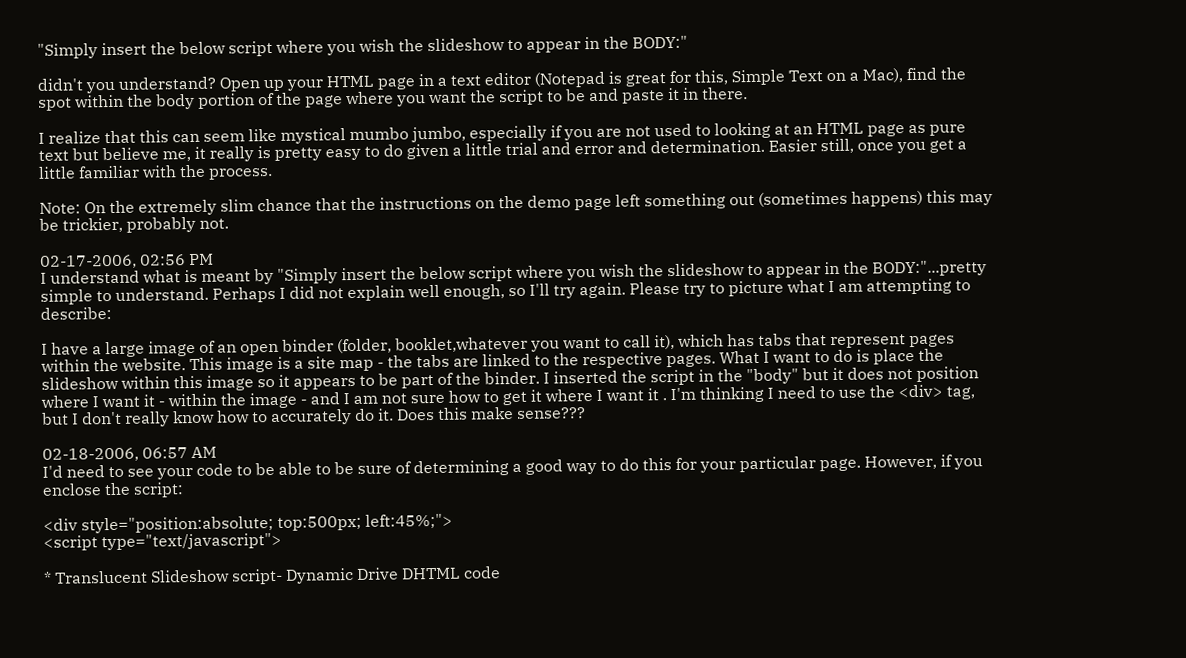"Simply insert the below script where you wish the slideshow to appear in the BODY:"

didn't you understand? Open up your HTML page in a text editor (Notepad is great for this, Simple Text on a Mac), find the spot within the body portion of the page where you want the script to be and paste it in there.

I realize that this can seem like mystical mumbo jumbo, especially if you are not used to looking at an HTML page as pure text but believe me, it really is pretty easy to do given a little trial and error and determination. Easier still, once you get a little familiar with the process.

Note: On the extremely slim chance that the instructions on the demo page left something out (sometimes happens) this may be trickier, probably not.

02-17-2006, 02:56 PM
I understand what is meant by "Simply insert the below script where you wish the slideshow to appear in the BODY:"...pretty simple to understand. Perhaps I did not explain well enough, so I'll try again. Please try to picture what I am attempting to describe:

I have a large image of an open binder (folder, booklet,whatever you want to call it), which has tabs that represent pages within the website. This image is a site map - the tabs are linked to the respective pages. What I want to do is place the slideshow within this image so it appears to be part of the binder. I inserted the script in the "body" but it does not position where I want it - within the image - and I am not sure how to get it where I want it . I'm thinking I need to use the <div> tag, but I don't really know how to accurately do it. Does this make sense???

02-18-2006, 06:57 AM
I'd need to see your code to be able to be sure of determining a good way to do this for your particular page. However, if you enclose the script:

<div style="position:absolute; top:500px; left:45%;">
<script type="text/javascript">

* Translucent Slideshow script- Dynamic Drive DHTML code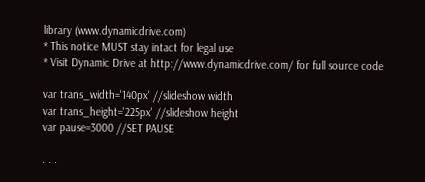library (www.dynamicdrive.com)
* This notice MUST stay intact for legal use
* Visit Dynamic Drive at http://www.dynamicdrive.com/ for full source code

var trans_width='140px' //slideshow width
var trans_height='225px' //slideshow height
var pause=3000 //SET PAUSE

. . .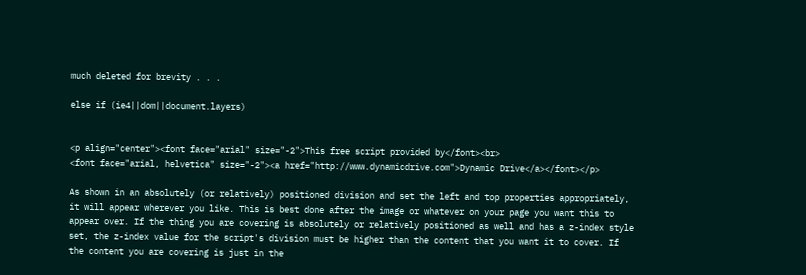much deleted for brevity . . .

else if (ie4||dom||document.layers)


<p align="center"><font face="arial" size="-2">This free script provided by</font><br>
<font face="arial, helvetica" size="-2"><a href="http://www.dynamicdrive.com">Dynamic Drive</a></font></p>

As shown in an absolutely (or relatively) positioned division and set the left and top properties appropriately, it will appear wherever you like. This is best done after the image or whatever on your page you want this to appear over. If the thing you are covering is absolutely or relatively positioned as well and has a z-index style set, the z-index value for the script's division must be higher than the content that you want it to cover. If the content you are covering is just in the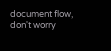document flow, don't worry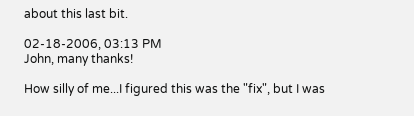about this last bit.

02-18-2006, 03:13 PM
John, many thanks!

How silly of me...I figured this was the "fix", but I was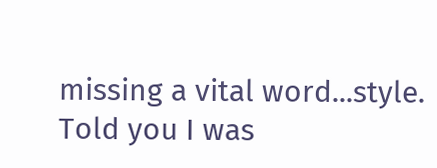missing a vital word...style. Told you I was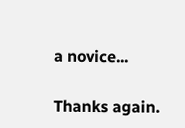a novice...

Thanks again.